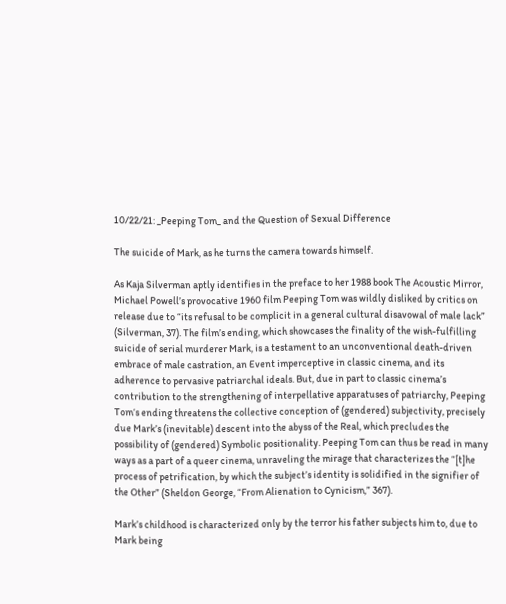10/22/21: _Peeping Tom_ and the Question of Sexual Difference

The suicide of Mark, as he turns the camera towards himself.

As Kaja Silverman aptly identifies in the preface to her 1988 book The Acoustic Mirror, Michael Powell’s provocative 1960 film Peeping Tom was wildly disliked by critics on release due to “its refusal to be complicit in a general cultural disavowal of male lack” (Silverman, 37). The film’s ending, which showcases the finality of the wish-fulfilling suicide of serial murderer Mark, is a testament to an unconventional death-driven embrace of male castration, an Event imperceptive in classic cinema, and its adherence to pervasive patriarchal ideals. But, due in part to classic cinema’s contribution to the strengthening of interpellative apparatuses of patriarchy, Peeping Tom‘s ending threatens the collective conception of (gendered) subjectivity, precisely due Mark’s (inevitable) descent into the abyss of the Real, which precludes the possibility of (gendered) Symbolic positionality. Peeping Tom can thus be read in many ways as a part of a queer cinema, unraveling the mirage that characterizes the “[t]he process of petrification, by which the subject’s identity is solidified in the signifier of the Other” (Sheldon George, “From Alienation to Cynicism,” 367).

Mark’s childhood is characterized only by the terror his father subjects him to, due to Mark being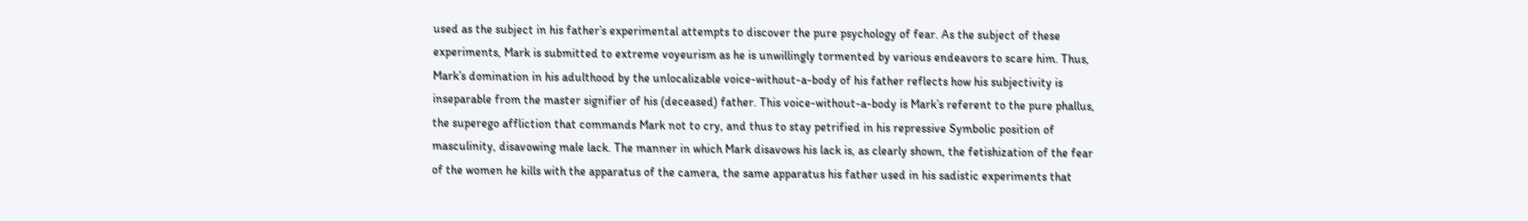used as the subject in his father’s experimental attempts to discover the pure psychology of fear. As the subject of these experiments, Mark is submitted to extreme voyeurism as he is unwillingly tormented by various endeavors to scare him. Thus, Mark’s domination in his adulthood by the unlocalizable voice-without-a-body of his father reflects how his subjectivity is inseparable from the master signifier of his (deceased) father. This voice-without-a-body is Mark’s referent to the pure phallus, the superego affliction that commands Mark not to cry, and thus to stay petrified in his repressive Symbolic position of masculinity, disavowing male lack. The manner in which Mark disavows his lack is, as clearly shown, the fetishization of the fear of the women he kills with the apparatus of the camera, the same apparatus his father used in his sadistic experiments that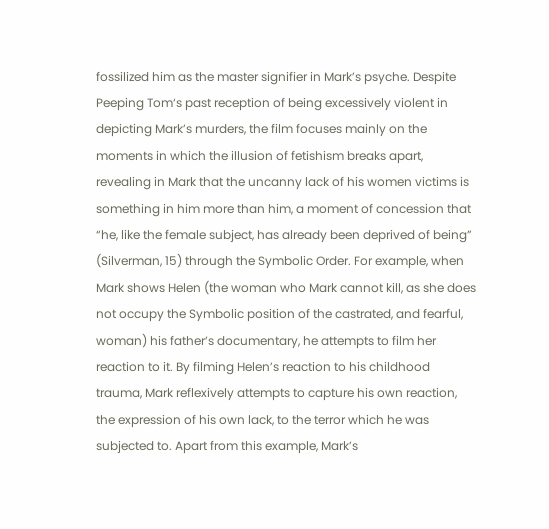fossilized him as the master signifier in Mark’s psyche. Despite Peeping Tom‘s past reception of being excessively violent in depicting Mark’s murders, the film focuses mainly on the moments in which the illusion of fetishism breaks apart, revealing in Mark that the uncanny lack of his women victims is something in him more than him, a moment of concession that “he, like the female subject, has already been deprived of being” (Silverman, 15) through the Symbolic Order. For example, when Mark shows Helen (the woman who Mark cannot kill, as she does not occupy the Symbolic position of the castrated, and fearful, woman) his father’s documentary, he attempts to film her reaction to it. By filming Helen’s reaction to his childhood trauma, Mark reflexively attempts to capture his own reaction, the expression of his own lack, to the terror which he was subjected to. Apart from this example, Mark’s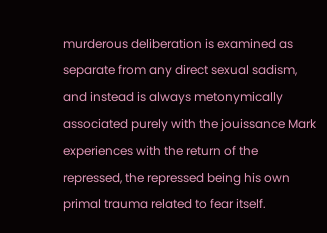murderous deliberation is examined as separate from any direct sexual sadism, and instead is always metonymically associated purely with the jouissance Mark experiences with the return of the repressed, the repressed being his own primal trauma related to fear itself.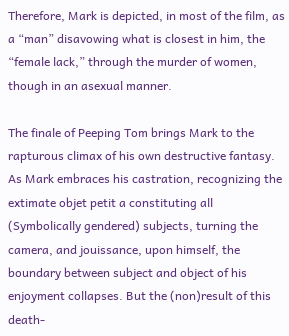Therefore, Mark is depicted, in most of the film, as a “man” disavowing what is closest in him, the “female lack,” through the murder of women, though in an asexual manner.

The finale of Peeping Tom brings Mark to the rapturous climax of his own destructive fantasy. As Mark embraces his castration, recognizing the extimate objet petit a constituting all (Symbolically gendered) subjects, turning the camera, and jouissance, upon himself, the boundary between subject and object of his enjoyment collapses. But the (non)result of this death-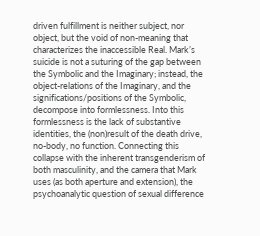driven fulfillment is neither subject, nor object, but the void of non-meaning that characterizes the inaccessible Real. Mark’s suicide is not a suturing of the gap between the Symbolic and the Imaginary; instead, the object-relations of the Imaginary, and the significations/positions of the Symbolic, decompose into formlessness. Into this formlessness is the lack of substantive identities, the (non)result of the death drive, no-body, no function. Connecting this collapse with the inherent transgenderism of both masculinity, and the camera that Mark uses (as both aperture and extension), the psychoanalytic question of sexual difference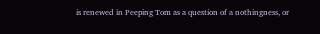is renewed in Peeping Tom as a question of a nothingness, or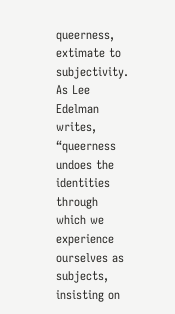queerness, extimate to subjectivity. As Lee Edelman writes, “queerness undoes the identities through which we experience ourselves as subjects, insisting on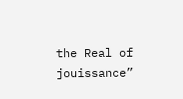the Real of jouissance”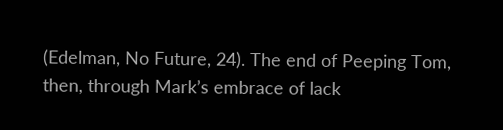(Edelman, No Future, 24). The end of Peeping Tom, then, through Mark’s embrace of lack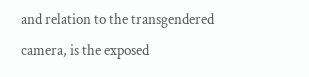and relation to the transgendered camera, is the exposed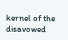kernel of the disavowed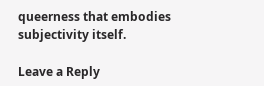queerness that embodies subjectivity itself.

Leave a Reply